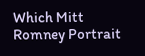Which Mitt Romney Portrait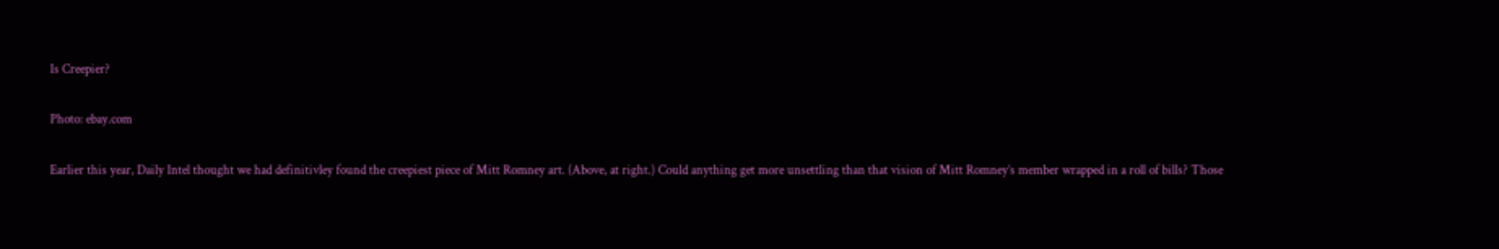Is Creepier?

Photo: ebay.com

Earlier this year, Daily Intel thought we had definitivley found the creepiest piece of Mitt Romney art. (Above, at right.) Could anything get more unsettling than that vision of Mitt Romney’s member wrapped in a roll of bills? Those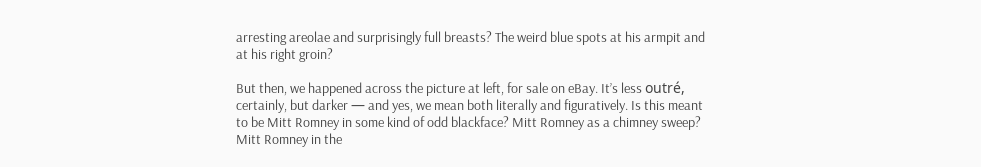arresting areolae and surprisingly full breasts? The weird blue spots at his armpit and at his right groin?

But then, we happened across the picture at left, for sale on eBay. It’s less outré, certainly, but darker — and yes, we mean both literally and figuratively. Is this meant to be Mitt Romney in some kind of odd blackface? Mitt Romney as a chimney sweep? Mitt Romney in the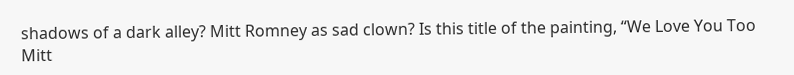shadows of a dark alley? Mitt Romney as sad clown? Is this title of the painting, “We Love You Too Mitt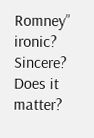Romney” ironic? Sincere? Does it matter?